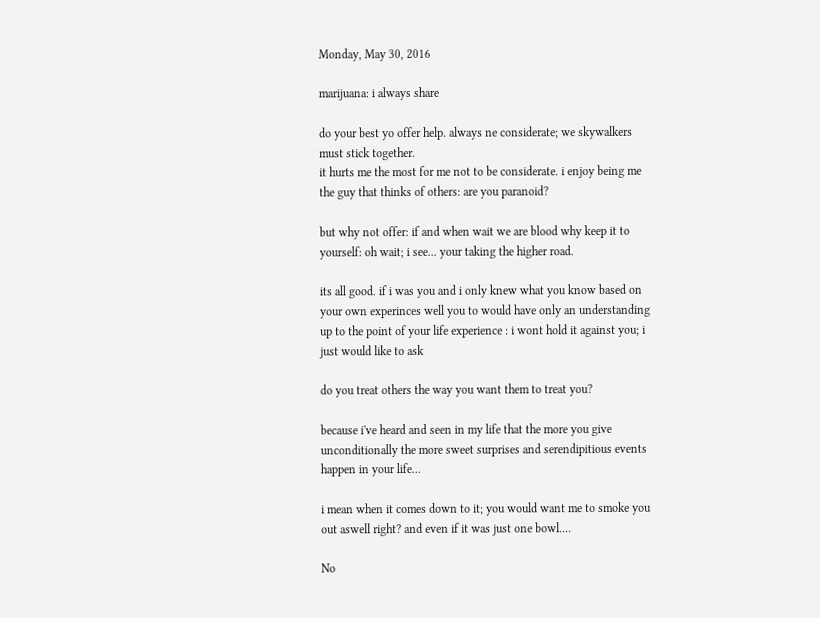Monday, May 30, 2016

marijuana: i always share

do your best yo offer help. always ne considerate; we skywalkers must stick together.
it hurts me the most for me not to be considerate. i enjoy being me the guy that thinks of others: are you paranoid?

but why not offer: if and when wait we are blood why keep it to yourself: oh wait; i see... your taking the higher road.

its all good. if i was you and i only knew what you know based on your own experinces well you to would have only an understanding up to the point of your life experience : i wont hold it against you; i just would like to ask

do you treat others the way you want them to treat you?

because i've heard and seen in my life that the more you give unconditionally the more sweet surprises and serendipitious events happen in your life...

i mean when it comes down to it; you would want me to smoke you out aswell right? and even if it was just one bowl....

No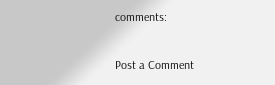comments:

Post a Comment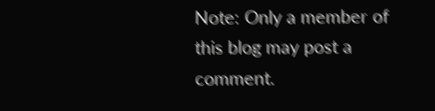Note: Only a member of this blog may post a comment.